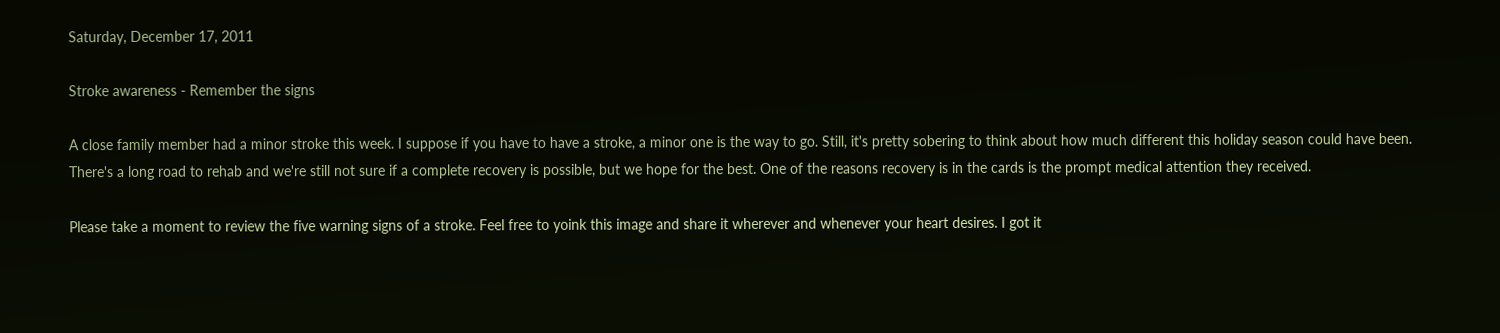Saturday, December 17, 2011

Stroke awareness - Remember the signs

A close family member had a minor stroke this week. I suppose if you have to have a stroke, a minor one is the way to go. Still, it's pretty sobering to think about how much different this holiday season could have been. There's a long road to rehab and we're still not sure if a complete recovery is possible, but we hope for the best. One of the reasons recovery is in the cards is the prompt medical attention they received.

Please take a moment to review the five warning signs of a stroke. Feel free to yoink this image and share it wherever and whenever your heart desires. I got it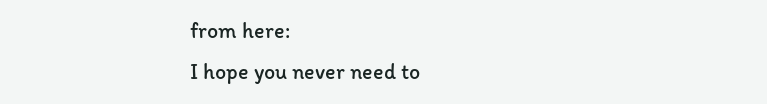from here:
I hope you never need to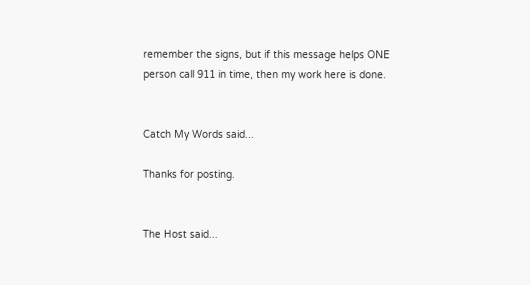remember the signs, but if this message helps ONE person call 911 in time, then my work here is done.


Catch My Words said...

Thanks for posting.


The Host said...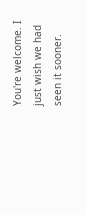You're welcome. I just wish we had seen it sooner.